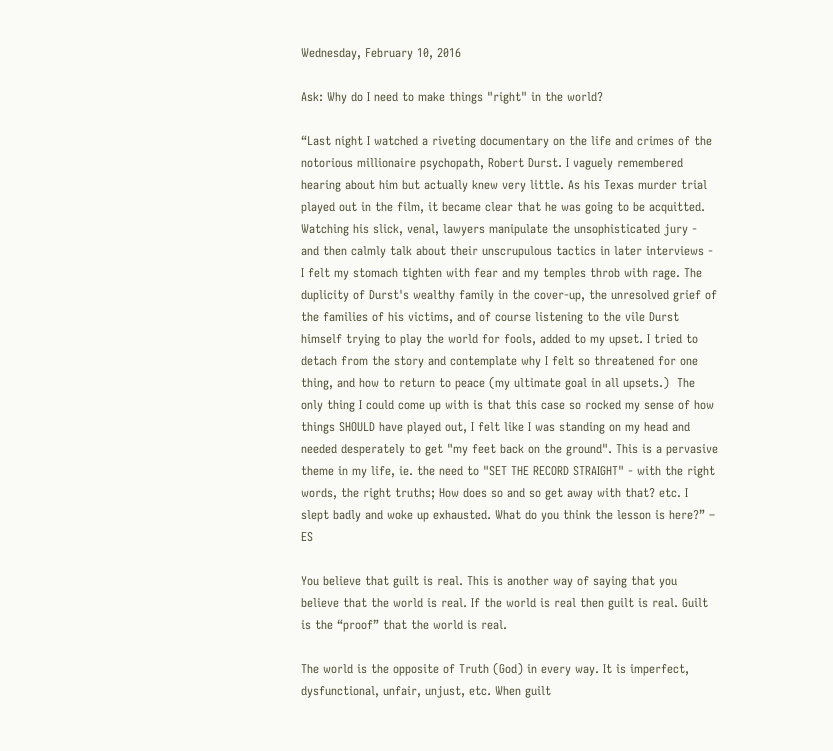Wednesday, February 10, 2016

Ask: Why do I need to make things "right" in the world?

“Last night I watched a riveting documentary on the life and crimes of the notorious millionaire psychopath, Robert Durst. I vaguely remembered hearing about him but actually knew very little. As his Texas murder trial played out in the film, it became clear that he was going to be acquitted. Watching his slick, venal, lawyers manipulate the unsophisticated jury - and then calmly talk about their unscrupulous tactics in later interviews - I felt my stomach tighten with fear and my temples throb with rage. The duplicity of Durst's wealthy family in the cover-up, the unresolved grief of the families of his victims, and of course listening to the vile Durst himself trying to play the world for fools, added to my upset. I tried to detach from the story and contemplate why I felt so threatened for one thing, and how to return to peace (my ultimate goal in all upsets.)  The only thing I could come up with is that this case so rocked my sense of how things SHOULD have played out, I felt like I was standing on my head and needed desperately to get "my feet back on the ground". This is a pervasive theme in my life, ie. the need to "SET THE RECORD STRAIGHT" - with the right words, the right truths; How does so and so get away with that? etc. I slept badly and woke up exhausted. What do you think the lesson is here?” – ES

You believe that guilt is real. This is another way of saying that you believe that the world is real. If the world is real then guilt is real. Guilt is the “proof” that the world is real.

The world is the opposite of Truth (God) in every way. It is imperfect, dysfunctional, unfair, unjust, etc. When guilt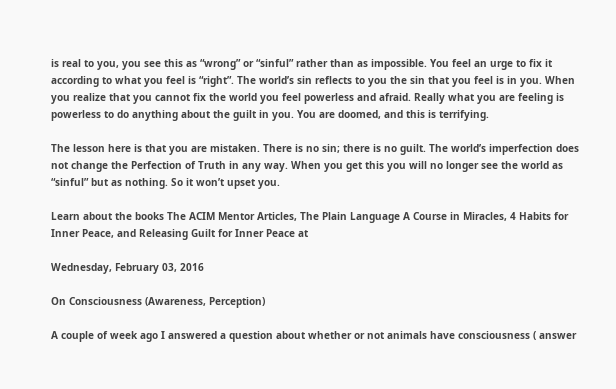is real to you, you see this as “wrong” or “sinful” rather than as impossible. You feel an urge to fix it according to what you feel is “right”. The world’s sin reflects to you the sin that you feel is in you. When you realize that you cannot fix the world you feel powerless and afraid. Really what you are feeling is powerless to do anything about the guilt in you. You are doomed, and this is terrifying.

The lesson here is that you are mistaken. There is no sin; there is no guilt. The world’s imperfection does not change the Perfection of Truth in any way. When you get this you will no longer see the world as “sinful” but as nothing. So it won’t upset you.

Learn about the books The ACIM Mentor Articles, The Plain Language A Course in Miracles, 4 Habits for Inner Peace, and Releasing Guilt for Inner Peace at

Wednesday, February 03, 2016

On Consciousness (Awareness, Perception)

A couple of week ago I answered a question about whether or not animals have consciousness ( answer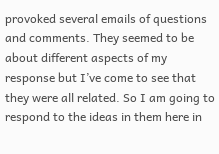provoked several emails of questions and comments. They seemed to be about different aspects of my response but I’ve come to see that they were all related. So I am going to respond to the ideas in them here in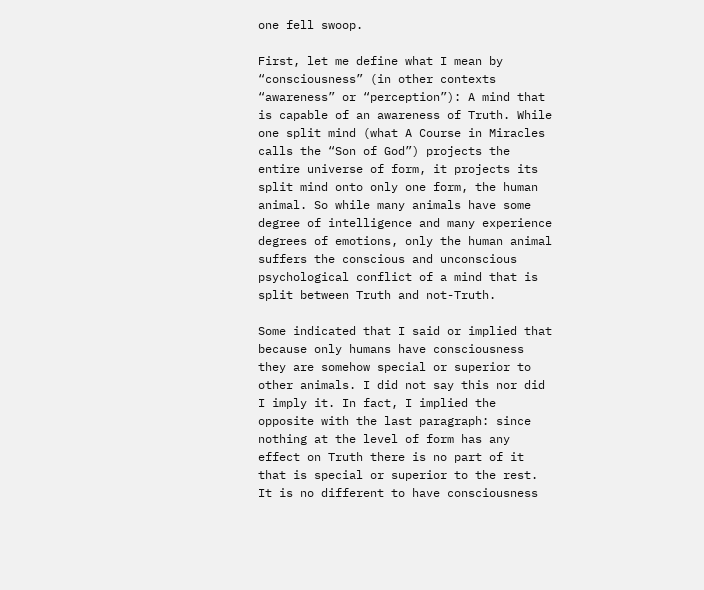one fell swoop.

First, let me define what I mean by “consciousness” (in other contexts “awareness” or “perception”): A mind that is capable of an awareness of Truth. While one split mind (what A Course in Miracles calls the “Son of God”) projects the entire universe of form, it projects its split mind onto only one form, the human animal. So while many animals have some degree of intelligence and many experience degrees of emotions, only the human animal suffers the conscious and unconscious psychological conflict of a mind that is split between Truth and not-Truth.

Some indicated that I said or implied that because only humans have consciousness they are somehow special or superior to other animals. I did not say this nor did I imply it. In fact, I implied the opposite with the last paragraph: since nothing at the level of form has any effect on Truth there is no part of it that is special or superior to the rest. It is no different to have consciousness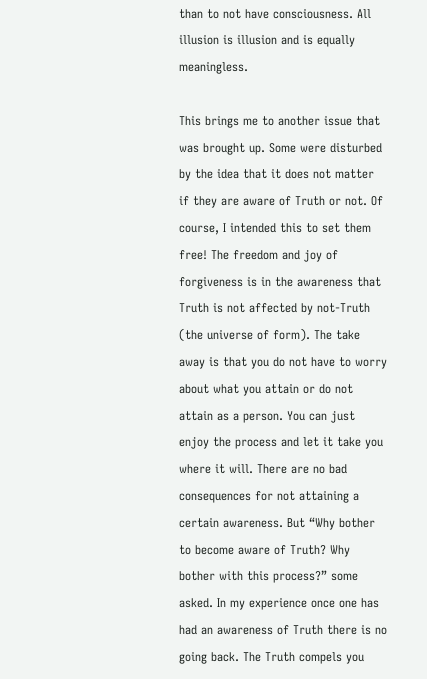than to not have consciousness. All illusion is illusion and is equally meaningless.

This brings me to another issue that was brought up. Some were disturbed by the idea that it does not matter if they are aware of Truth or not. Of course, I intended this to set them free! The freedom and joy of forgiveness is in the awareness that Truth is not affected by not-Truth (the universe of form). The take away is that you do not have to worry about what you attain or do not attain as a person. You can just enjoy the process and let it take you where it will. There are no bad consequences for not attaining a certain awareness. But “Why bother to become aware of Truth? Why bother with this process?” some asked. In my experience once one has had an awareness of Truth there is no going back. The Truth compels you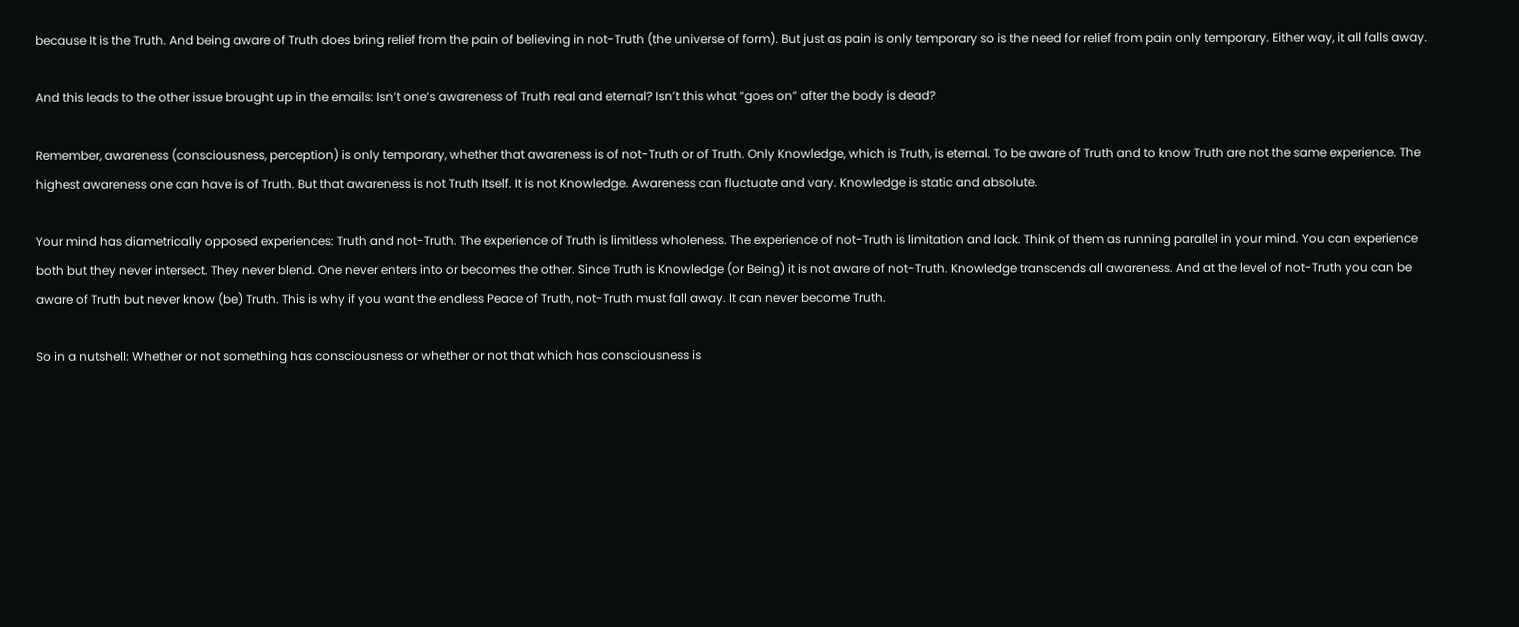because It is the Truth. And being aware of Truth does bring relief from the pain of believing in not-Truth (the universe of form). But just as pain is only temporary so is the need for relief from pain only temporary. Either way, it all falls away.

And this leads to the other issue brought up in the emails: Isn’t one’s awareness of Truth real and eternal? Isn’t this what “goes on” after the body is dead?

Remember, awareness (consciousness, perception) is only temporary, whether that awareness is of not-Truth or of Truth. Only Knowledge, which is Truth, is eternal. To be aware of Truth and to know Truth are not the same experience. The highest awareness one can have is of Truth. But that awareness is not Truth Itself. It is not Knowledge. Awareness can fluctuate and vary. Knowledge is static and absolute.

Your mind has diametrically opposed experiences: Truth and not-Truth. The experience of Truth is limitless wholeness. The experience of not-Truth is limitation and lack. Think of them as running parallel in your mind. You can experience both but they never intersect. They never blend. One never enters into or becomes the other. Since Truth is Knowledge (or Being) it is not aware of not-Truth. Knowledge transcends all awareness. And at the level of not-Truth you can be aware of Truth but never know (be) Truth. This is why if you want the endless Peace of Truth, not-Truth must fall away. It can never become Truth.

So in a nutshell: Whether or not something has consciousness or whether or not that which has consciousness is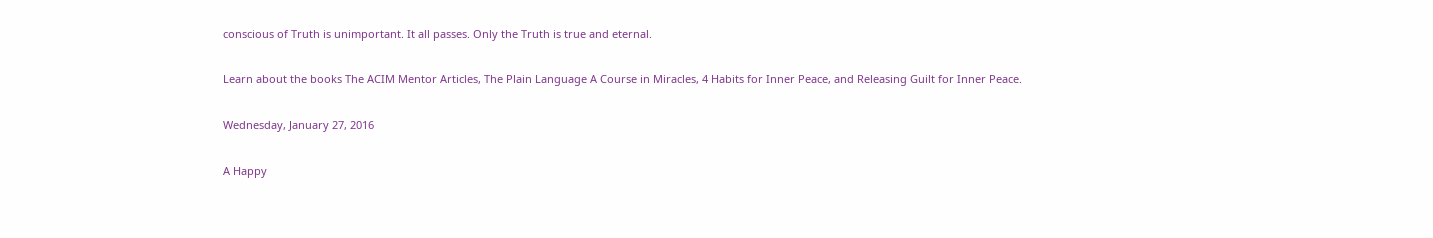conscious of Truth is unimportant. It all passes. Only the Truth is true and eternal.

Learn about the books The ACIM Mentor Articles, The Plain Language A Course in Miracles, 4 Habits for Inner Peace, and Releasing Guilt for Inner Peace.

Wednesday, January 27, 2016

A Happy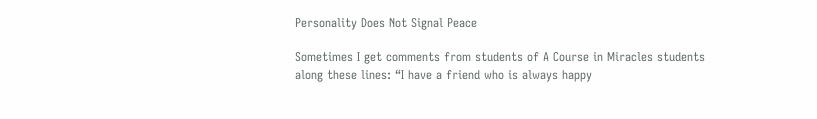Personality Does Not Signal Peace

Sometimes I get comments from students of A Course in Miracles students along these lines: “I have a friend who is always happy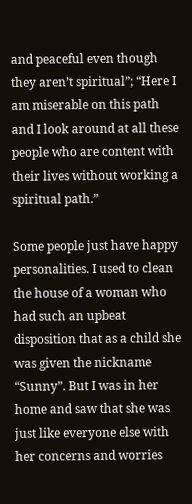and peaceful even though they aren’t spiritual”; “Here I am miserable on this path and I look around at all these people who are content with their lives without working a spiritual path.”

Some people just have happy personalities. I used to clean the house of a woman who had such an upbeat disposition that as a child she was given the nickname “Sunny”. But I was in her home and saw that she was just like everyone else with her concerns and worries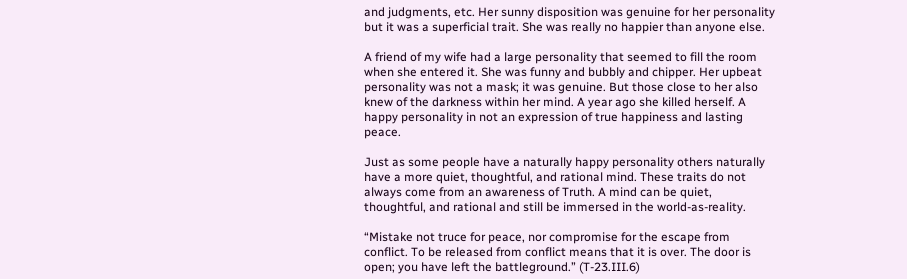and judgments, etc. Her sunny disposition was genuine for her personality but it was a superficial trait. She was really no happier than anyone else.

A friend of my wife had a large personality that seemed to fill the room when she entered it. She was funny and bubbly and chipper. Her upbeat personality was not a mask; it was genuine. But those close to her also knew of the darkness within her mind. A year ago she killed herself. A happy personality in not an expression of true happiness and lasting peace.

Just as some people have a naturally happy personality others naturally have a more quiet, thoughtful, and rational mind. These traits do not always come from an awareness of Truth. A mind can be quiet, thoughtful, and rational and still be immersed in the world-as-reality.

“Mistake not truce for peace, nor compromise for the escape from conflict. To be released from conflict means that it is over. The door is open; you have left the battleground.” (T-23.III.6)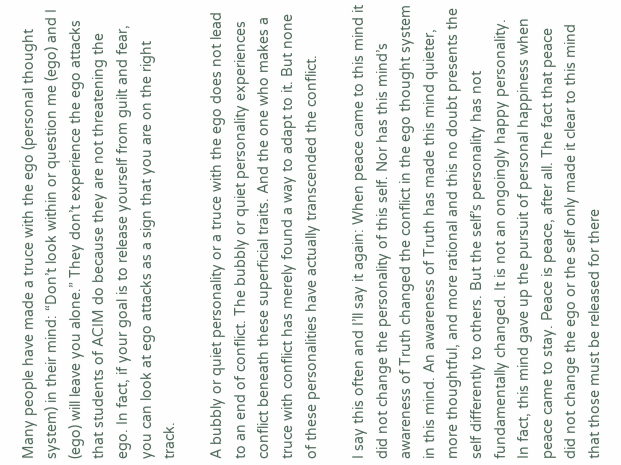Many people have made a truce with the ego (personal thought system) in their mind: “Don’t look within or question me (ego) and I (ego) will leave you alone.” They don’t experience the ego attacks that students of ACIM do because they are not threatening the ego. In fact, if your goal is to release yourself from guilt and fear, you can look at ego attacks as a sign that you are on the right track.

A bubbly or quiet personality or a truce with the ego does not lead to an end of conflict. The bubbly or quiet personality experiences conflict beneath these superficial traits. And the one who makes a truce with conflict has merely found a way to adapt to it. But none of these personalities have actually transcended the conflict.

I say this often and I’ll say it again: When peace came to this mind it did not change the personality of this self. Nor has this mind’s awareness of Truth changed the conflict in the ego thought system in this mind. An awareness of Truth has made this mind quieter, more thoughtful, and more rational and this no doubt presents the self differently to others. But the self’s personality has not fundamentally changed. It is not an ongoingly happy personality. In fact, this mind gave up the pursuit of personal happiness when peace came to stay. Peace is peace, after all. The fact that peace did not change the ego or the self only made it clear to this mind that those must be released for there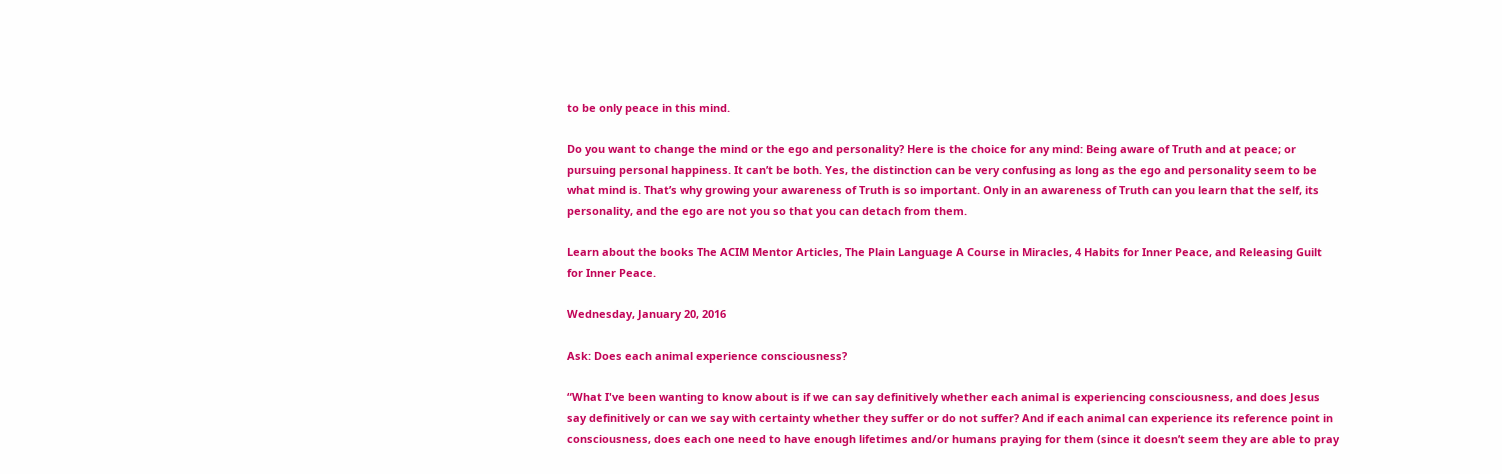to be only peace in this mind.

Do you want to change the mind or the ego and personality? Here is the choice for any mind: Being aware of Truth and at peace; or pursuing personal happiness. It can’t be both. Yes, the distinction can be very confusing as long as the ego and personality seem to be what mind is. That’s why growing your awareness of Truth is so important. Only in an awareness of Truth can you learn that the self, its personality, and the ego are not you so that you can detach from them.

Learn about the books The ACIM Mentor Articles, The Plain Language A Course in Miracles, 4 Habits for Inner Peace, and Releasing Guilt for Inner Peace.

Wednesday, January 20, 2016

Ask: Does each animal experience consciousness?

“What I've been wanting to know about is if we can say definitively whether each animal is experiencing consciousness, and does Jesus say definitively or can we say with certainty whether they suffer or do not suffer? And if each animal can experience its reference point in consciousness, does each one need to have enough lifetimes and/or humans praying for them (since it doesn’t seem they are able to pray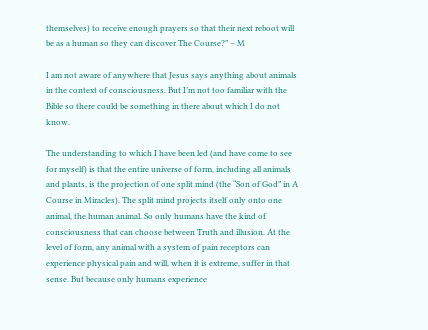themselves) to receive enough prayers so that their next reboot will be as a human so they can discover The Course?” – M

I am not aware of anywhere that Jesus says anything about animals in the context of consciousness. But I’m not too familiar with the Bible so there could be something in there about which I do not know.

The understanding to which I have been led (and have come to see for myself) is that the entire universe of form, including all animals and plants, is the projection of one split mind (the “Son of God” in A Course in Miracles). The split mind projects itself only onto one animal, the human animal. So only humans have the kind of consciousness that can choose between Truth and illusion. At the level of form, any animal with a system of pain receptors can experience physical pain and will, when it is extreme, suffer in that sense. But because only humans experience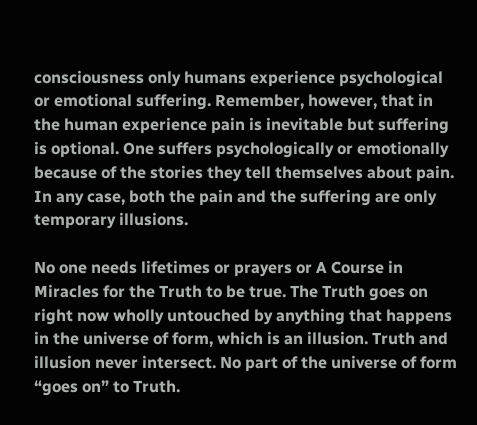consciousness only humans experience psychological or emotional suffering. Remember, however, that in the human experience pain is inevitable but suffering is optional. One suffers psychologically or emotionally because of the stories they tell themselves about pain. In any case, both the pain and the suffering are only temporary illusions.

No one needs lifetimes or prayers or A Course in Miracles for the Truth to be true. The Truth goes on right now wholly untouched by anything that happens in the universe of form, which is an illusion. Truth and illusion never intersect. No part of the universe of form “goes on” to Truth.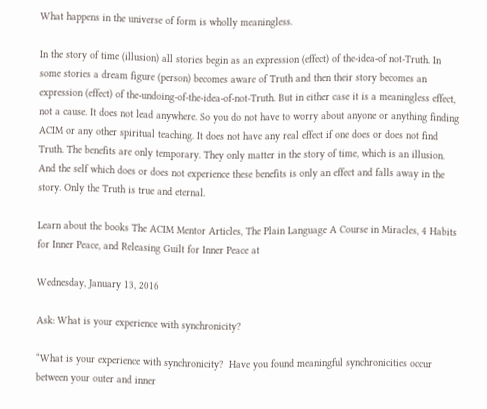What happens in the universe of form is wholly meaningless.

In the story of time (illusion) all stories begin as an expression (effect) of the-idea-of not-Truth. In some stories a dream figure (person) becomes aware of Truth and then their story becomes an expression (effect) of the-undoing-of-the-idea-of-not-Truth. But in either case it is a meaningless effect, not a cause. It does not lead anywhere. So you do not have to worry about anyone or anything finding ACIM or any other spiritual teaching. It does not have any real effect if one does or does not find Truth. The benefits are only temporary. They only matter in the story of time, which is an illusion. And the self which does or does not experience these benefits is only an effect and falls away in the story. Only the Truth is true and eternal.

Learn about the books The ACIM Mentor Articles, The Plain Language A Course in Miracles, 4 Habits for Inner Peace, and Releasing Guilt for Inner Peace at

Wednesday, January 13, 2016

Ask: What is your experience with synchronicity?

“What is your experience with synchronicity?  Have you found meaningful synchronicities occur between your outer and inner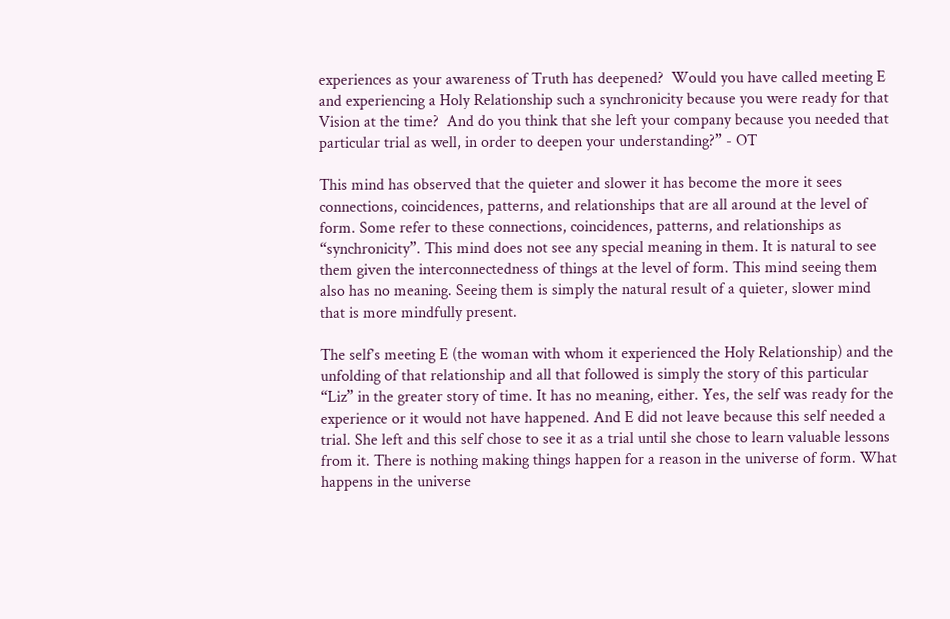experiences as your awareness of Truth has deepened?  Would you have called meeting E and experiencing a Holy Relationship such a synchronicity because you were ready for that Vision at the time?  And do you think that she left your company because you needed that particular trial as well, in order to deepen your understanding?” - OT

This mind has observed that the quieter and slower it has become the more it sees connections, coincidences, patterns, and relationships that are all around at the level of form. Some refer to these connections, coincidences, patterns, and relationships as “synchronicity”. This mind does not see any special meaning in them. It is natural to see them given the interconnectedness of things at the level of form. This mind seeing them also has no meaning. Seeing them is simply the natural result of a quieter, slower mind that is more mindfully present.

The self’s meeting E (the woman with whom it experienced the Holy Relationship) and the unfolding of that relationship and all that followed is simply the story of this particular “Liz” in the greater story of time. It has no meaning, either. Yes, the self was ready for the experience or it would not have happened. And E did not leave because this self needed a trial. She left and this self chose to see it as a trial until she chose to learn valuable lessons from it. There is nothing making things happen for a reason in the universe of form. What happens in the universe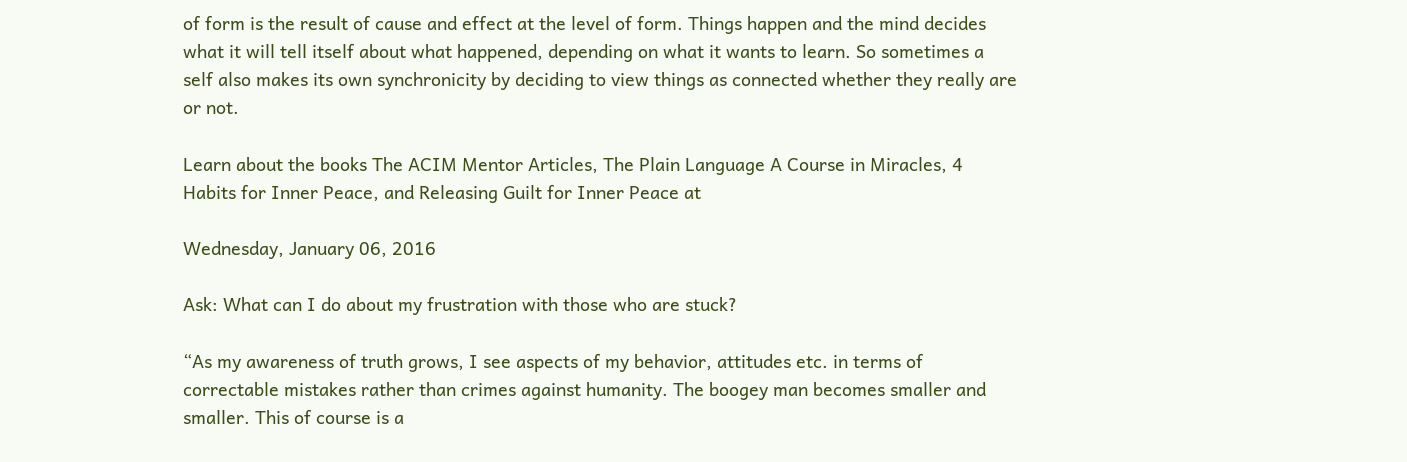of form is the result of cause and effect at the level of form. Things happen and the mind decides what it will tell itself about what happened, depending on what it wants to learn. So sometimes a self also makes its own synchronicity by deciding to view things as connected whether they really are or not.

Learn about the books The ACIM Mentor Articles, The Plain Language A Course in Miracles, 4 Habits for Inner Peace, and Releasing Guilt for Inner Peace at

Wednesday, January 06, 2016

Ask: What can I do about my frustration with those who are stuck?

“As my awareness of truth grows, I see aspects of my behavior, attitudes etc. in terms of correctable mistakes rather than crimes against humanity. The boogey man becomes smaller and smaller. This of course is a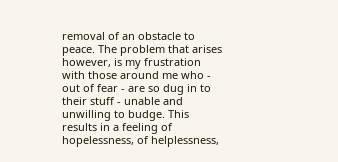removal of an obstacle to peace. The problem that arises however, is my frustration with those around me who - out of fear - are so dug in to their stuff - unable and unwilling to budge. This results in a feeling of hopelessness, of helplessness,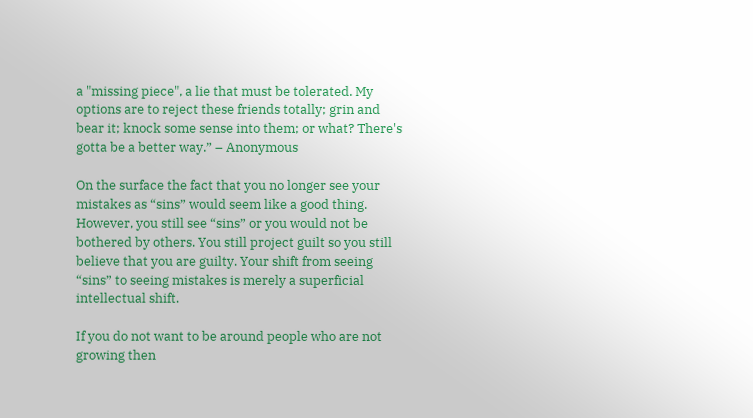a "missing piece", a lie that must be tolerated. My options are to reject these friends totally; grin and bear it; knock some sense into them; or what? There's gotta be a better way.” – Anonymous

On the surface the fact that you no longer see your mistakes as “sins” would seem like a good thing. However, you still see “sins” or you would not be bothered by others. You still project guilt so you still believe that you are guilty. Your shift from seeing “sins” to seeing mistakes is merely a superficial intellectual shift.

If you do not want to be around people who are not growing then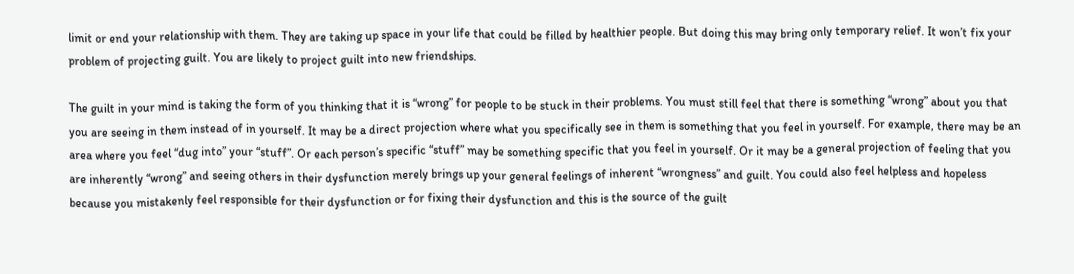limit or end your relationship with them. They are taking up space in your life that could be filled by healthier people. But doing this may bring only temporary relief. It won’t fix your problem of projecting guilt. You are likely to project guilt into new friendships.

The guilt in your mind is taking the form of you thinking that it is “wrong” for people to be stuck in their problems. You must still feel that there is something “wrong” about you that you are seeing in them instead of in yourself. It may be a direct projection where what you specifically see in them is something that you feel in yourself. For example, there may be an area where you feel “dug into” your “stuff”. Or each person’s specific “stuff” may be something specific that you feel in yourself. Or it may be a general projection of feeling that you are inherently “wrong” and seeing others in their dysfunction merely brings up your general feelings of inherent “wrongness” and guilt. You could also feel helpless and hopeless because you mistakenly feel responsible for their dysfunction or for fixing their dysfunction and this is the source of the guilt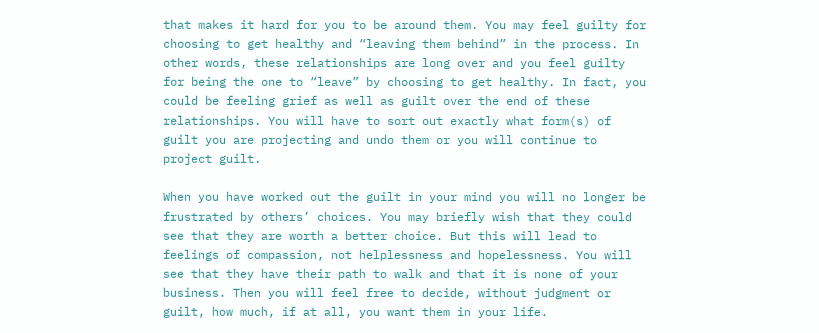that makes it hard for you to be around them. You may feel guilty for choosing to get healthy and “leaving them behind” in the process. In other words, these relationships are long over and you feel guilty for being the one to “leave” by choosing to get healthy. In fact, you could be feeling grief as well as guilt over the end of these relationships. You will have to sort out exactly what form(s) of guilt you are projecting and undo them or you will continue to project guilt.

When you have worked out the guilt in your mind you will no longer be frustrated by others’ choices. You may briefly wish that they could see that they are worth a better choice. But this will lead to feelings of compassion, not helplessness and hopelessness. You will see that they have their path to walk and that it is none of your business. Then you will feel free to decide, without judgment or guilt, how much, if at all, you want them in your life.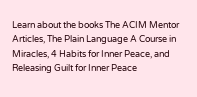Learn about the books The ACIM Mentor Articles, The Plain Language A Course in Miracles, 4 Habits for Inner Peace, and Releasing Guilt for Inner Peace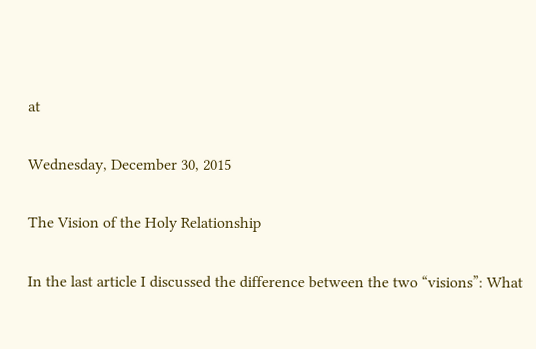at

Wednesday, December 30, 2015

The Vision of the Holy Relationship

In the last article I discussed the difference between the two “visions”: What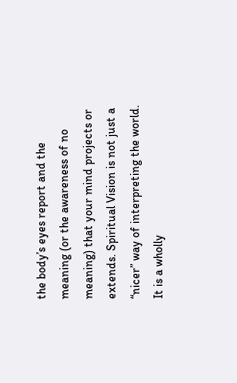the body’s eyes report and the meaning (or the awareness of no meaning) that your mind projects or extends. Spiritual Vision is not just a “nicer” way of interpreting the world. It is a wholly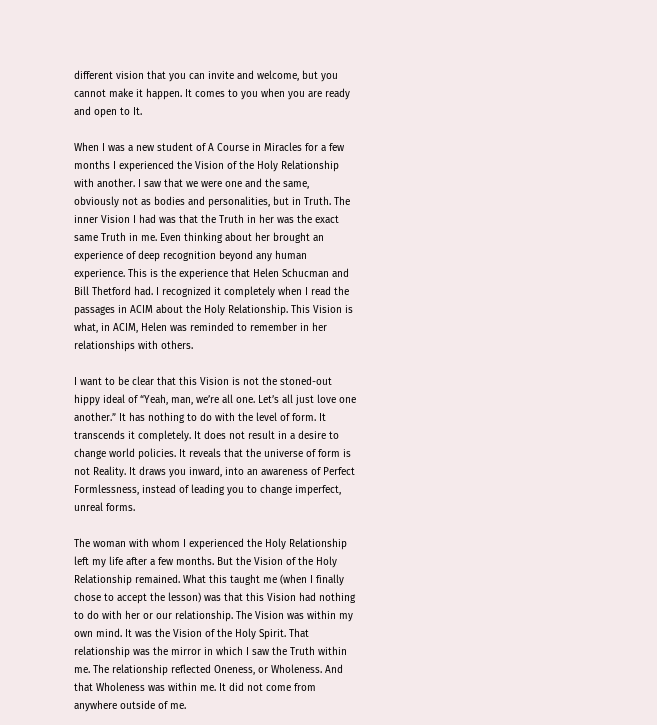different vision that you can invite and welcome, but you cannot make it happen. It comes to you when you are ready and open to It.

When I was a new student of A Course in Miracles for a few months I experienced the Vision of the Holy Relationship with another. I saw that we were one and the same, obviously not as bodies and personalities, but in Truth. The inner Vision I had was that the Truth in her was the exact same Truth in me. Even thinking about her brought an experience of deep recognition beyond any human experience. This is the experience that Helen Schucman and Bill Thetford had. I recognized it completely when I read the passages in ACIM about the Holy Relationship. This Vision is what, in ACIM, Helen was reminded to remember in her relationships with others.

I want to be clear that this Vision is not the stoned-out hippy ideal of “Yeah, man, we’re all one. Let’s all just love one another.” It has nothing to do with the level of form. It transcends it completely. It does not result in a desire to change world policies. It reveals that the universe of form is not Reality. It draws you inward, into an awareness of Perfect Formlessness, instead of leading you to change imperfect, unreal forms.

The woman with whom I experienced the Holy Relationship left my life after a few months. But the Vision of the Holy Relationship remained. What this taught me (when I finally chose to accept the lesson) was that this Vision had nothing to do with her or our relationship. The Vision was within my own mind. It was the Vision of the Holy Spirit. That relationship was the mirror in which I saw the Truth within me. The relationship reflected Oneness, or Wholeness. And that Wholeness was within me. It did not come from anywhere outside of me.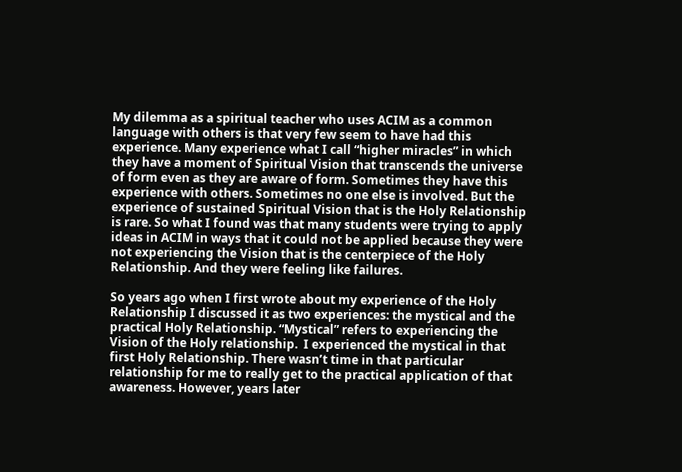My dilemma as a spiritual teacher who uses ACIM as a common language with others is that very few seem to have had this experience. Many experience what I call “higher miracles” in which they have a moment of Spiritual Vision that transcends the universe of form even as they are aware of form. Sometimes they have this experience with others. Sometimes no one else is involved. But the experience of sustained Spiritual Vision that is the Holy Relationship is rare. So what I found was that many students were trying to apply ideas in ACIM in ways that it could not be applied because they were not experiencing the Vision that is the centerpiece of the Holy Relationship. And they were feeling like failures.

So years ago when I first wrote about my experience of the Holy Relationship I discussed it as two experiences: the mystical and the practical Holy Relationship. “Mystical” refers to experiencing the Vision of the Holy relationship.  I experienced the mystical in that first Holy Relationship. There wasn’t time in that particular relationship for me to really get to the practical application of that awareness. However, years later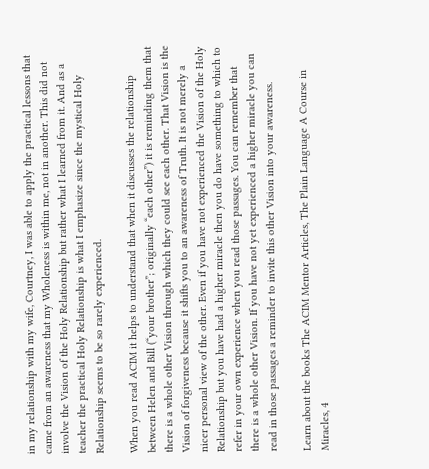in my relationship with my wife, Courtney, I was able to apply the practical lessons that came from an awareness that my Wholeness is within me, not in another. This did not involve the Vision of the Holy Relationship but rather what I learned from it. And as a teacher the practical Holy Relationship is what I emphasize since the mystical Holy Relationship seems to be so rarely experienced.

When you read ACIM it helps to understand that when it discusses the relationship between Helen and Bill (“your brother”; originally “each other”) it is reminding them that there is a whole other Vision through which they could see each other. That Vision is the Vision of forgiveness because it shifts you to an awareness of Truth. It is not merely a nicer personal view of the other. Even if you have not experienced the Vision of the Holy Relationship but you have had a higher miracle then you do have something to which to refer in your own experience when you read those passages. You can remember that there is a whole other Vision. If you have not yet experienced a higher miracle you can read in those passages a reminder to invite this other Vision into your awareness.

Learn about the books The ACIM Mentor Articles, The Plain Language A Course in Miracles, 4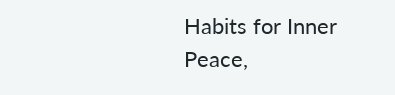Habits for Inner Peace,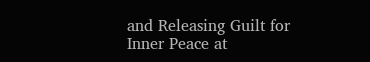and Releasing Guilt for Inner Peace at